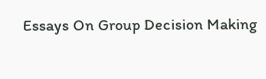Essays On Group Decision Making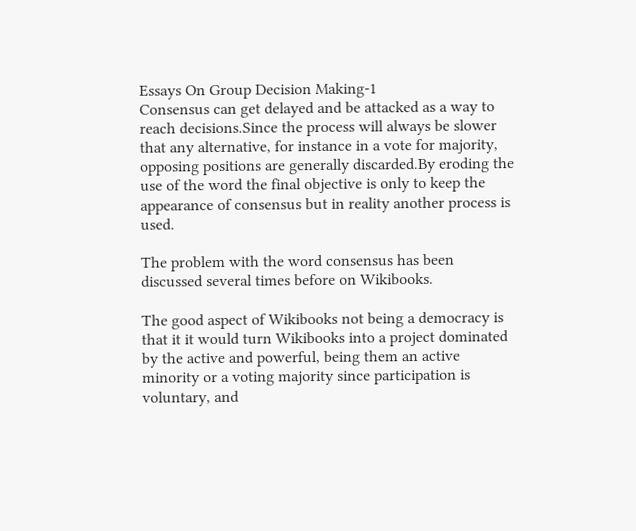Essays On Group Decision Making-1
Consensus can get delayed and be attacked as a way to reach decisions.Since the process will always be slower that any alternative, for instance in a vote for majority, opposing positions are generally discarded.By eroding the use of the word the final objective is only to keep the appearance of consensus but in reality another process is used.

The problem with the word consensus has been discussed several times before on Wikibooks.

The good aspect of Wikibooks not being a democracy is that it it would turn Wikibooks into a project dominated by the active and powerful, being them an active minority or a voting majority since participation is voluntary, and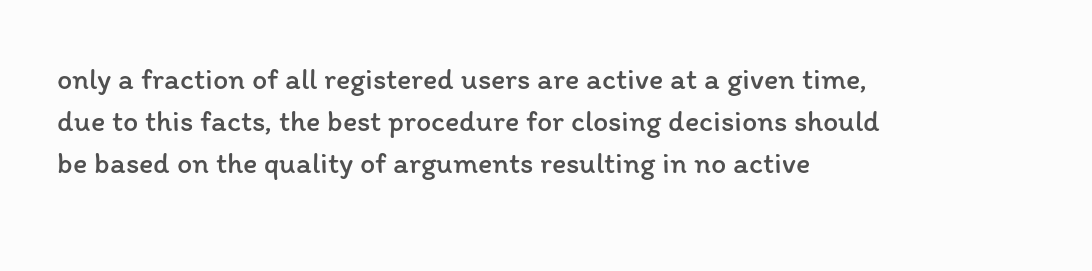only a fraction of all registered users are active at a given time, due to this facts, the best procedure for closing decisions should be based on the quality of arguments resulting in no active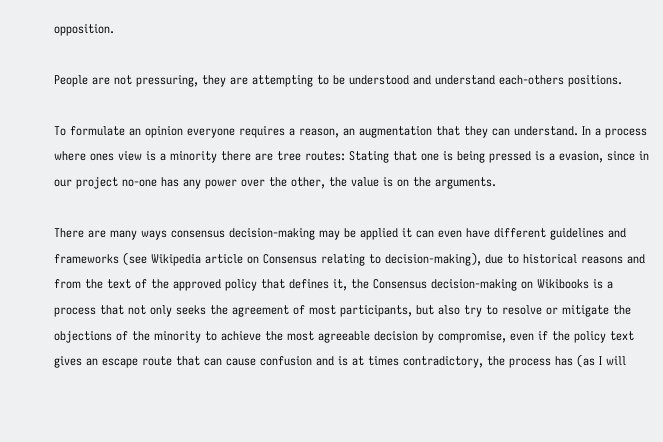opposition.

People are not pressuring, they are attempting to be understood and understand each-others positions.

To formulate an opinion everyone requires a reason, an augmentation that they can understand. In a process where ones view is a minority there are tree routes: Stating that one is being pressed is a evasion, since in our project no-one has any power over the other, the value is on the arguments.

There are many ways consensus decision-making may be applied it can even have different guidelines and frameworks (see Wikipedia article on Consensus relating to decision-making), due to historical reasons and from the text of the approved policy that defines it, the Consensus decision-making on Wikibooks is a process that not only seeks the agreement of most participants, but also try to resolve or mitigate the objections of the minority to achieve the most agreeable decision by compromise, even if the policy text gives an escape route that can cause confusion and is at times contradictory, the process has (as I will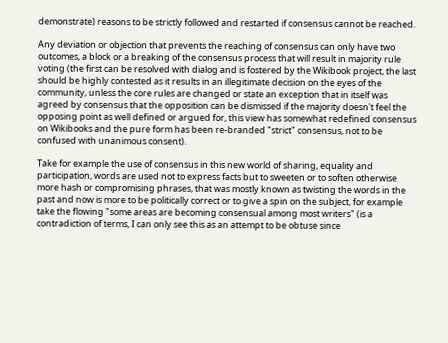demonstrate) reasons to be strictly followed and restarted if consensus cannot be reached.

Any deviation or objection that prevents the reaching of consensus can only have two outcomes, a block or a breaking of the consensus process that will result in majority rule voting (the first can be resolved with dialog and is fostered by the Wikibook project, the last should be highly contested as it results in an illegitimate decision on the eyes of the community, unless the core rules are changed or state an exception that in itself was agreed by consensus that the opposition can be dismissed if the majority doesn't feel the opposing point as well defined or argued for, this view has somewhat redefined consensus on Wikibooks and the pure form has been re-branded "strict" consensus, not to be confused with unanimous consent).

Take for example the use of consensus in this new world of sharing, equality and participation, words are used not to express facts but to sweeten or to soften otherwise more hash or compromising phrases, that was mostly known as twisting the words in the past and now is more to be politically correct or to give a spin on the subject, for example take the flowing "some areas are becoming consensual among most writers" (is a contradiction of terms, I can only see this as an attempt to be obtuse since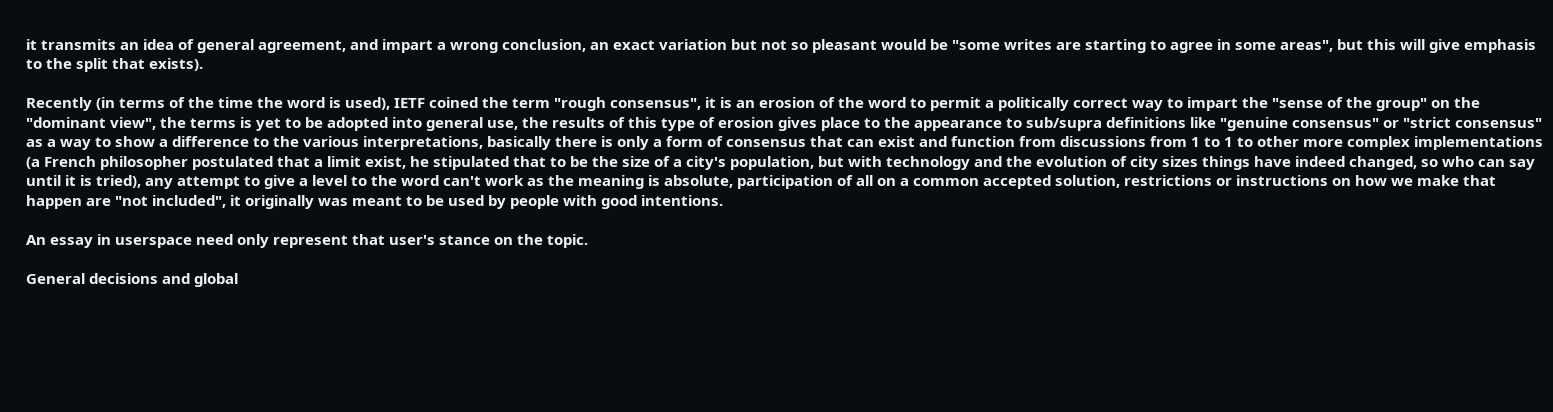it transmits an idea of general agreement, and impart a wrong conclusion, an exact variation but not so pleasant would be "some writes are starting to agree in some areas", but this will give emphasis to the split that exists).

Recently (in terms of the time the word is used), IETF coined the term "rough consensus", it is an erosion of the word to permit a politically correct way to impart the "sense of the group" on the "dominant view", the terms is yet to be adopted into general use, the results of this type of erosion gives place to the appearance to sub/supra definitions like "genuine consensus" or "strict consensus" as a way to show a difference to the various interpretations, basically there is only a form of consensus that can exist and function from discussions from 1 to 1 to other more complex implementations (a French philosopher postulated that a limit exist, he stipulated that to be the size of a city's population, but with technology and the evolution of city sizes things have indeed changed, so who can say until it is tried), any attempt to give a level to the word can't work as the meaning is absolute, participation of all on a common accepted solution, restrictions or instructions on how we make that happen are "not included", it originally was meant to be used by people with good intentions.

An essay in userspace need only represent that user's stance on the topic.

General decisions and global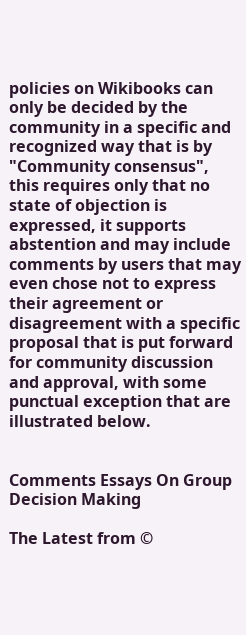policies on Wikibooks can only be decided by the community in a specific and recognized way that is by "Community consensus", this requires only that no state of objection is expressed, it supports abstention and may include comments by users that may even chose not to express their agreement or disagreement with a specific proposal that is put forward for community discussion and approval, with some punctual exception that are illustrated below.


Comments Essays On Group Decision Making

The Latest from ©